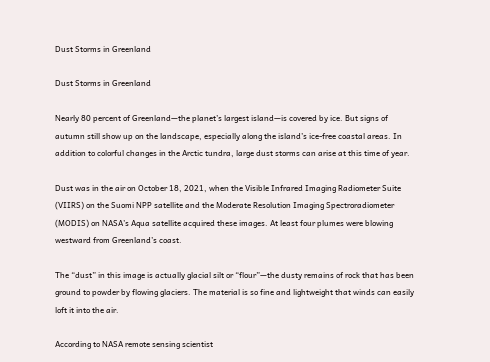Dust Storms in Greenland

Dust Storms in Greenland

Nearly 80 percent of Greenland—the planet’s largest island—is covered by ice. But signs of autumn still show up on the landscape, especially along the island’s ice-free coastal areas. In addition to colorful changes in the Arctic tundra, large dust storms can arise at this time of year.

Dust was in the air on October 18, 2021, when the Visible Infrared Imaging Radiometer Suite (VIIRS) on the Suomi NPP satellite and the Moderate Resolution Imaging Spectroradiometer (MODIS) on NASA’s Aqua satellite acquired these images. At least four plumes were blowing westward from Greenland’s coast.

The “dust” in this image is actually glacial silt or “flour”—the dusty remains of rock that has been ground to powder by flowing glaciers. The material is so fine and lightweight that winds can easily loft it into the air.

According to NASA remote sensing scientist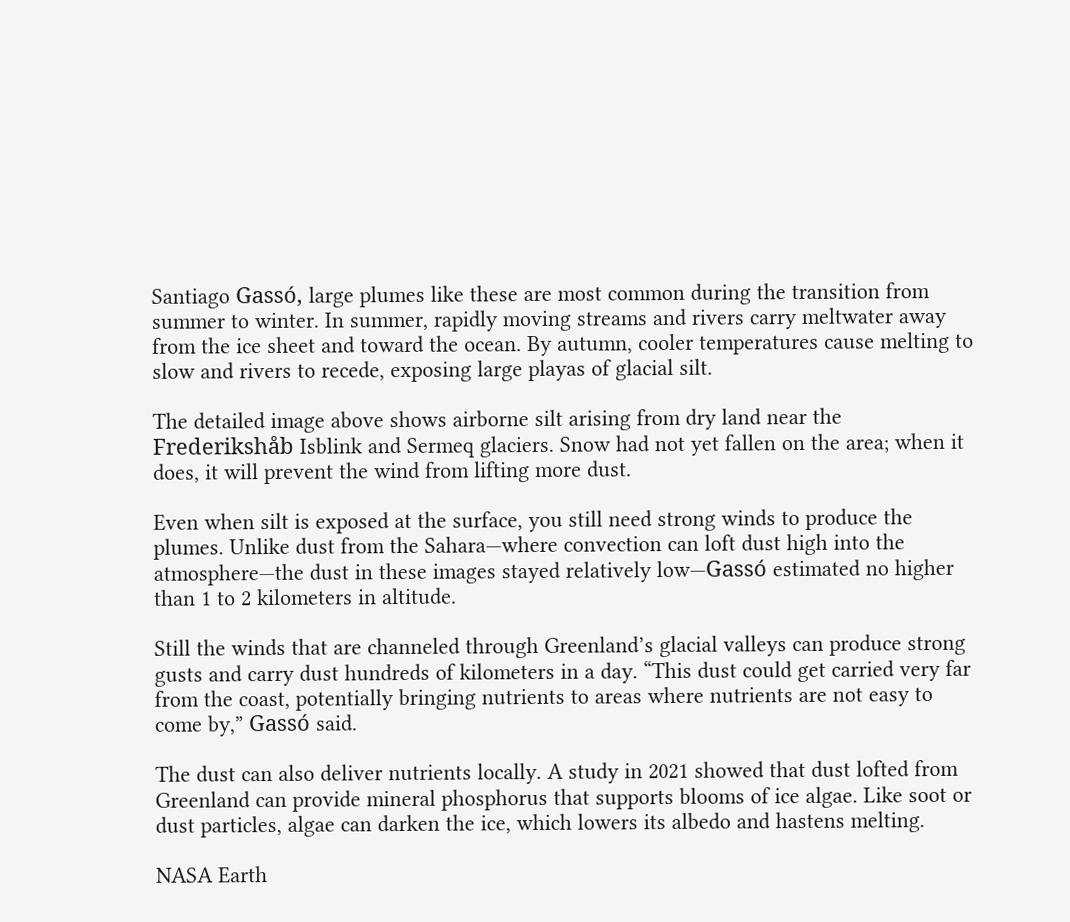Santiago Gassó, large plumes like these are most common during the transition from summer to winter. In summer, rapidly moving streams and rivers carry meltwater away from the ice sheet and toward the ocean. By autumn, cooler temperatures cause melting to slow and rivers to recede, exposing large playas of glacial silt.

The detailed image above shows airborne silt arising from dry land near the Frederikshåb Isblink and Sermeq glaciers. Snow had not yet fallen on the area; when it does, it will prevent the wind from lifting more dust.

Even when silt is exposed at the surface, you still need strong winds to produce the plumes. Unlike dust from the Sahara—where convection can loft dust high into the atmosphere—the dust in these images stayed relatively low—Gassó estimated no higher than 1 to 2 kilometers in altitude.

Still the winds that are channeled through Greenland’s glacial valleys can produce strong gusts and carry dust hundreds of kilometers in a day. “This dust could get carried very far from the coast, potentially bringing nutrients to areas where nutrients are not easy to come by,” Gassó said.

The dust can also deliver nutrients locally. A study in 2021 showed that dust lofted from Greenland can provide mineral phosphorus that supports blooms of ice algae. Like soot or dust particles, algae can darken the ice, which lowers its albedo and hastens melting.

NASA Earth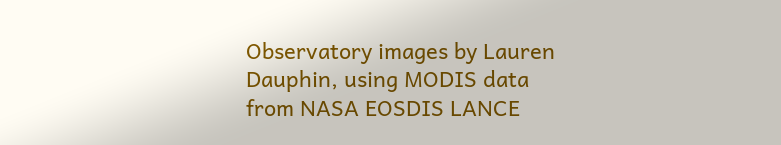Observatory images by Lauren Dauphin, using MODIS data from NASA EOSDIS LANCE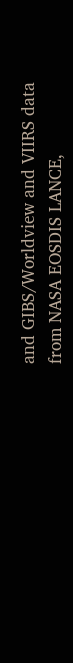and GIBS/Worldview and VIIRS data from NASA EOSDIS LANCE,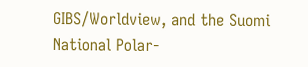GIBS/Worldview, and the Suomi National Polar-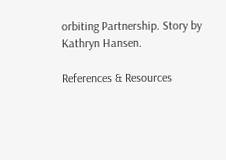orbiting Partnership. Story by Kathryn Hansen.

References & Resources